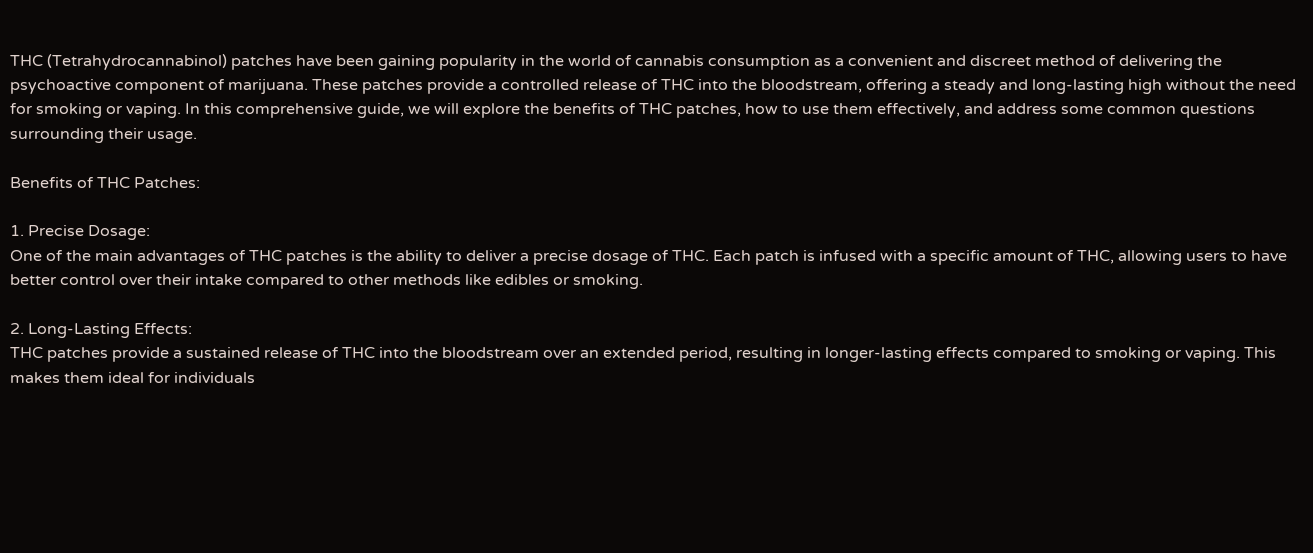THC (Tetrahydrocannabinol) patches have been gaining popularity in the world of cannabis consumption as a convenient and discreet method of delivering the psychoactive component of marijuana. These patches provide a controlled release of THC into the bloodstream, offering a steady and long-lasting high without the need for smoking or vaping. In this comprehensive guide, we will explore the benefits of THC patches, how to use them effectively, and address some common questions surrounding their usage.

Benefits of THC Patches:

1. Precise Dosage:
One of the main advantages of THC patches is the ability to deliver a precise dosage of THC. Each patch is infused with a specific amount of THC, allowing users to have better control over their intake compared to other methods like edibles or smoking.

2. Long-Lasting Effects:
THC patches provide a sustained release of THC into the bloodstream over an extended period, resulting in longer-lasting effects compared to smoking or vaping. This makes them ideal for individuals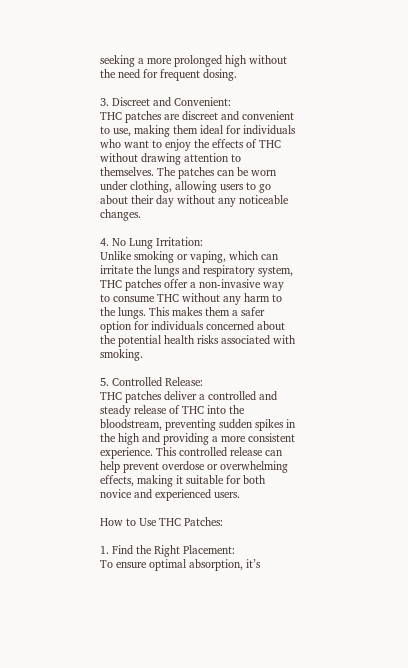seeking a more prolonged high without the need for frequent dosing.

3. Discreet and Convenient:
THC patches are discreet and convenient to use, making them ideal for individuals who want to enjoy the effects of THC without drawing attention to themselves. The patches can be worn under clothing, allowing users to go about their day without any noticeable changes.

4. No Lung Irritation:
Unlike smoking or vaping, which can irritate the lungs and respiratory system, THC patches offer a non-invasive way to consume THC without any harm to the lungs. This makes them a safer option for individuals concerned about the potential health risks associated with smoking.

5. Controlled Release:
THC patches deliver a controlled and steady release of THC into the bloodstream, preventing sudden spikes in the high and providing a more consistent experience. This controlled release can help prevent overdose or overwhelming effects, making it suitable for both novice and experienced users.

How to Use THC Patches:

1. Find the Right Placement:
To ensure optimal absorption, it’s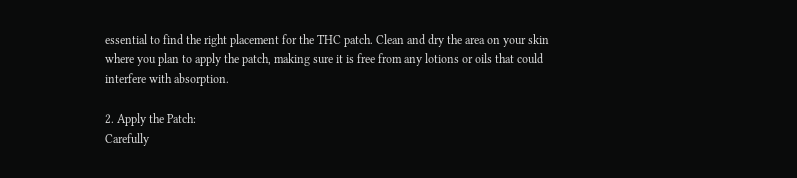essential to find the right placement for the THC patch. Clean and dry the area on your skin where you plan to apply the patch, making sure it is free from any lotions or oils that could interfere with absorption.

2. Apply the Patch:
Carefully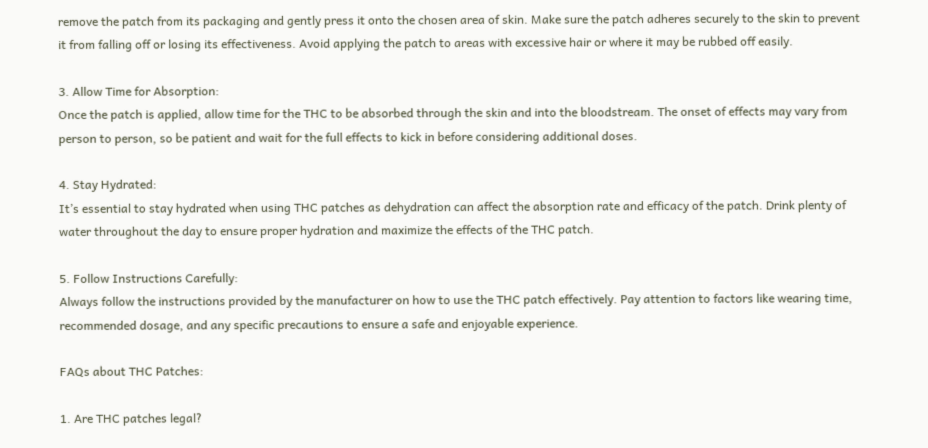remove the patch from its packaging and gently press it onto the chosen area of skin. Make sure the patch adheres securely to the skin to prevent it from falling off or losing its effectiveness. Avoid applying the patch to areas with excessive hair or where it may be rubbed off easily.

3. Allow Time for Absorption:
Once the patch is applied, allow time for the THC to be absorbed through the skin and into the bloodstream. The onset of effects may vary from person to person, so be patient and wait for the full effects to kick in before considering additional doses.

4. Stay Hydrated:
It’s essential to stay hydrated when using THC patches as dehydration can affect the absorption rate and efficacy of the patch. Drink plenty of water throughout the day to ensure proper hydration and maximize the effects of the THC patch.

5. Follow Instructions Carefully:
Always follow the instructions provided by the manufacturer on how to use the THC patch effectively. Pay attention to factors like wearing time, recommended dosage, and any specific precautions to ensure a safe and enjoyable experience.

FAQs about THC Patches:

1. Are THC patches legal?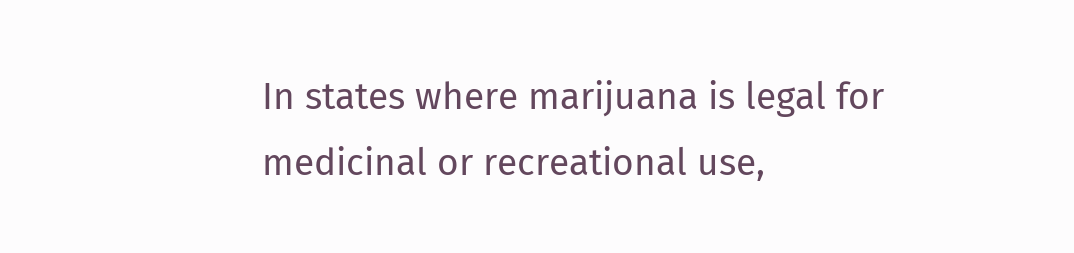In states where marijuana is legal for medicinal or recreational use,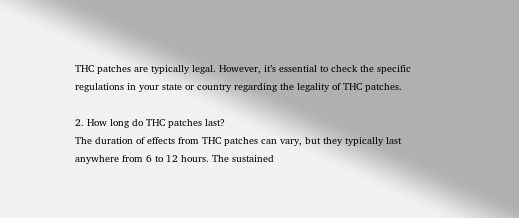THC patches are typically legal. However, it’s essential to check the specific regulations in your state or country regarding the legality of THC patches.

2. How long do THC patches last?
The duration of effects from THC patches can vary, but they typically last anywhere from 6 to 12 hours. The sustained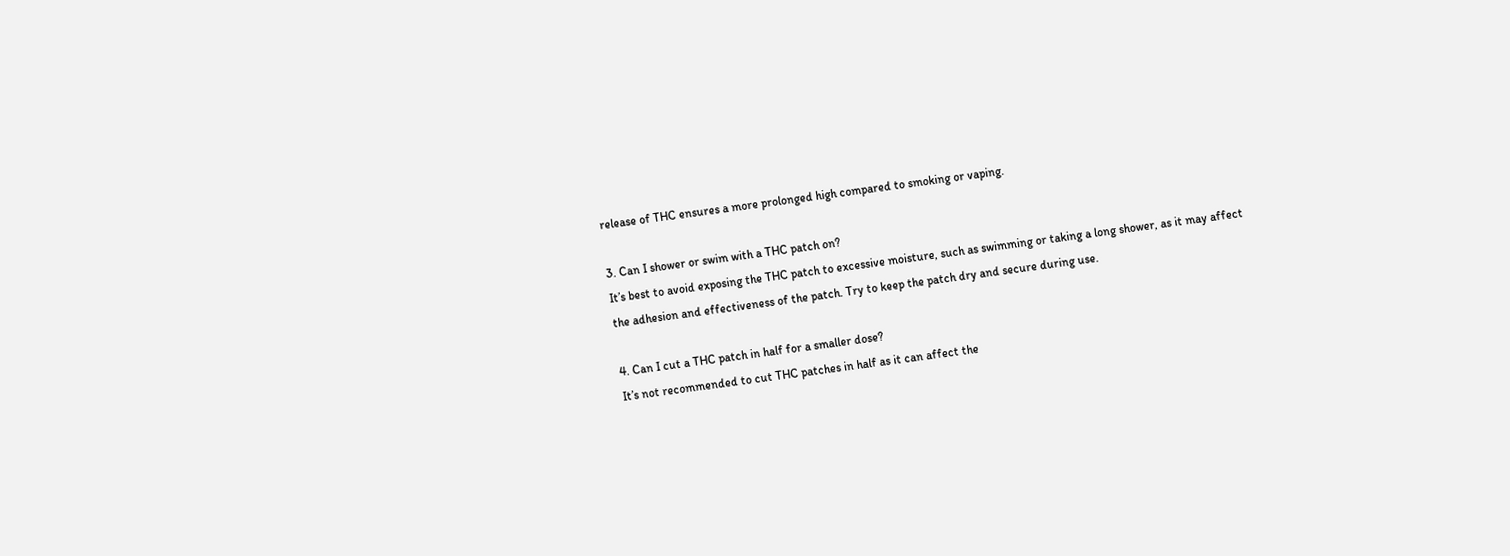release of THC ensures a more prolonged high compared to smoking or vaping.

3. Can I shower or swim with a THC patch on?
It’s best to avoid exposing the THC patch to excessive moisture, such as swimming or taking a long shower, as it may affect the adhesion and effectiveness of the patch. Try to keep the patch dry and secure during use.

4. Can I cut a THC patch in half for a smaller dose?
It’s not recommended to cut THC patches in half as it can affect the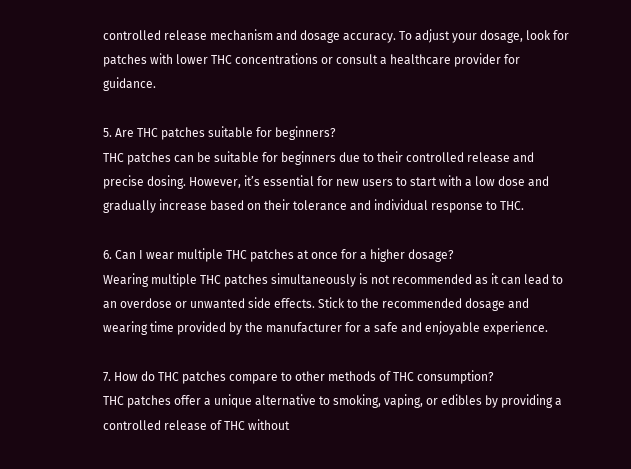controlled release mechanism and dosage accuracy. To adjust your dosage, look for patches with lower THC concentrations or consult a healthcare provider for guidance.

5. Are THC patches suitable for beginners?
THC patches can be suitable for beginners due to their controlled release and precise dosing. However, it’s essential for new users to start with a low dose and gradually increase based on their tolerance and individual response to THC.

6. Can I wear multiple THC patches at once for a higher dosage?
Wearing multiple THC patches simultaneously is not recommended as it can lead to an overdose or unwanted side effects. Stick to the recommended dosage and wearing time provided by the manufacturer for a safe and enjoyable experience.

7. How do THC patches compare to other methods of THC consumption?
THC patches offer a unique alternative to smoking, vaping, or edibles by providing a controlled release of THC without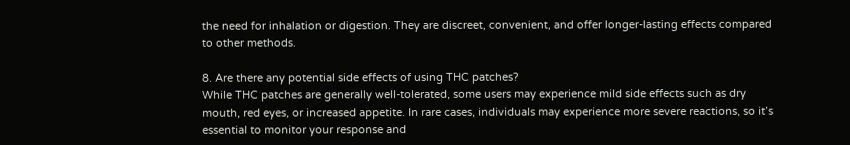the need for inhalation or digestion. They are discreet, convenient, and offer longer-lasting effects compared to other methods.

8. Are there any potential side effects of using THC patches?
While THC patches are generally well-tolerated, some users may experience mild side effects such as dry mouth, red eyes, or increased appetite. In rare cases, individuals may experience more severe reactions, so it’s essential to monitor your response and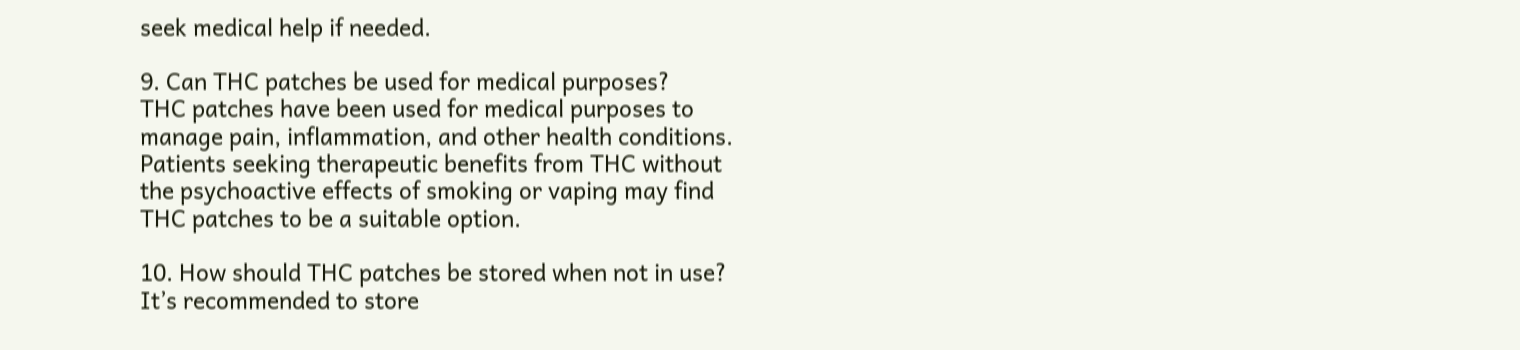seek medical help if needed.

9. Can THC patches be used for medical purposes?
THC patches have been used for medical purposes to manage pain, inflammation, and other health conditions. Patients seeking therapeutic benefits from THC without the psychoactive effects of smoking or vaping may find THC patches to be a suitable option.

10. How should THC patches be stored when not in use?
It’s recommended to store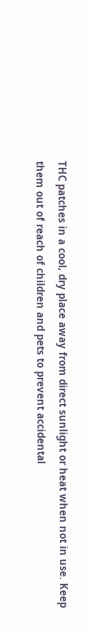THC patches in a cool, dry place away from direct sunlight or heat when not in use. Keep them out of reach of children and pets to prevent accidental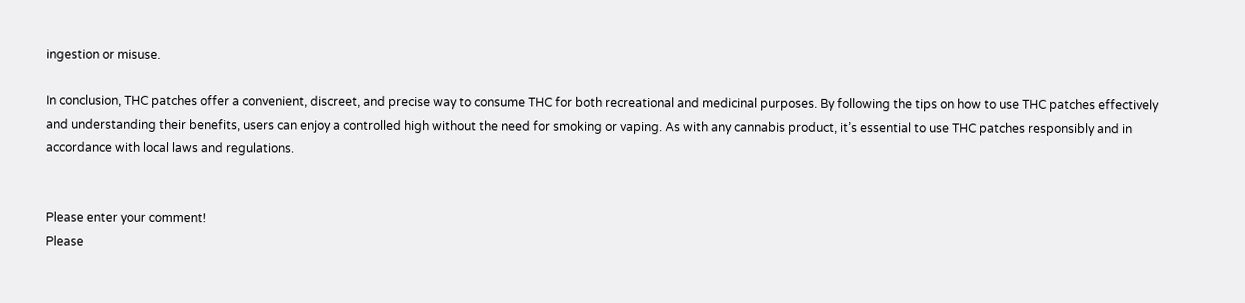ingestion or misuse.

In conclusion, THC patches offer a convenient, discreet, and precise way to consume THC for both recreational and medicinal purposes. By following the tips on how to use THC patches effectively and understanding their benefits, users can enjoy a controlled high without the need for smoking or vaping. As with any cannabis product, it’s essential to use THC patches responsibly and in accordance with local laws and regulations.


Please enter your comment!
Please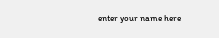enter your name here